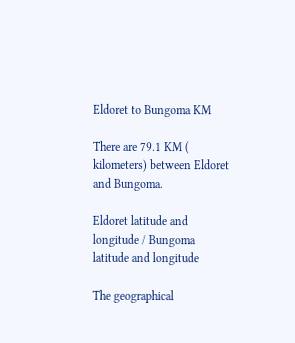Eldoret to Bungoma KM

There are 79.1 KM ( kilometers) between Eldoret and Bungoma.

Eldoret latitude and longitude / Bungoma latitude and longitude

The geographical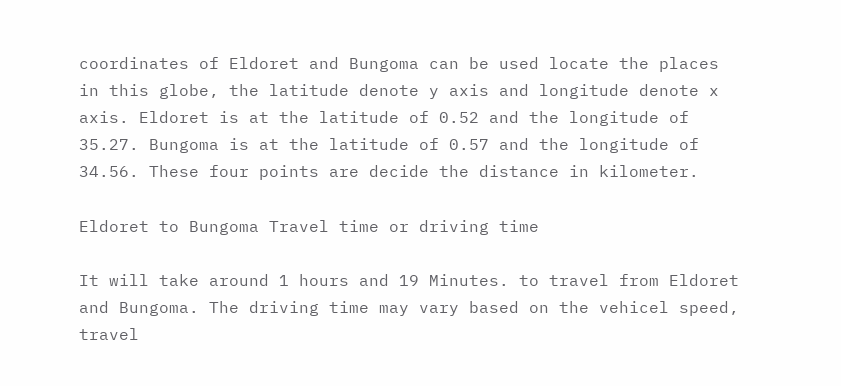coordinates of Eldoret and Bungoma can be used locate the places in this globe, the latitude denote y axis and longitude denote x axis. Eldoret is at the latitude of 0.52 and the longitude of 35.27. Bungoma is at the latitude of 0.57 and the longitude of 34.56. These four points are decide the distance in kilometer.

Eldoret to Bungoma Travel time or driving time

It will take around 1 hours and 19 Minutes. to travel from Eldoret and Bungoma. The driving time may vary based on the vehicel speed, travel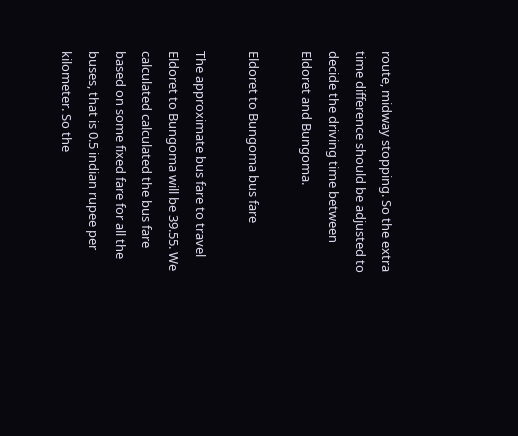route, midway stopping. So the extra time difference should be adjusted to decide the driving time between Eldoret and Bungoma.

Eldoret to Bungoma bus fare

The approximate bus fare to travel Eldoret to Bungoma will be 39.55. We calculated calculated the bus fare based on some fixed fare for all the buses, that is 0.5 indian rupee per kilometer. So the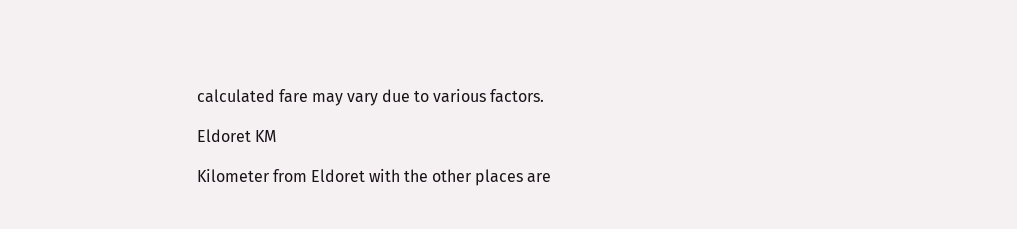calculated fare may vary due to various factors.

Eldoret KM

Kilometer from Eldoret with the other places are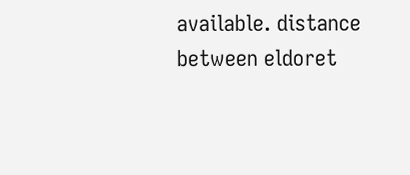available. distance between eldoret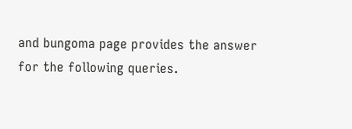and bungoma page provides the answer for the following queries.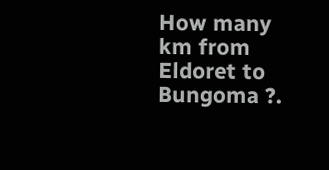How many km from Eldoret to Bungoma ?.